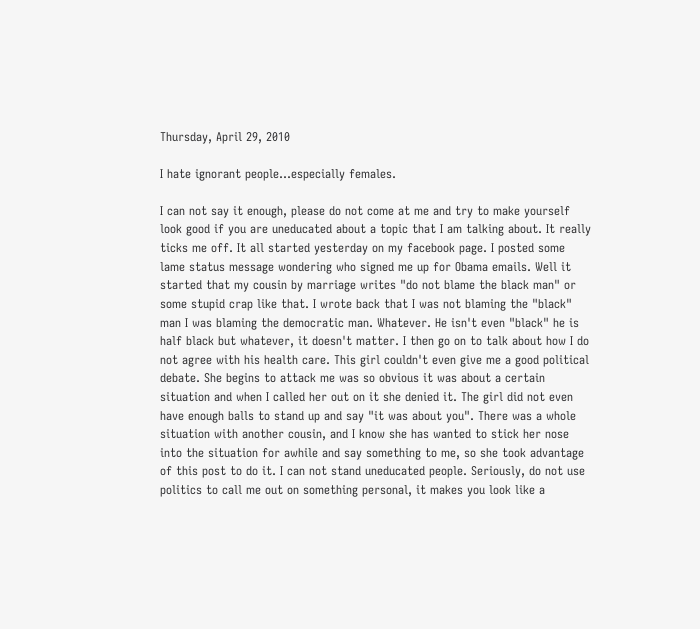Thursday, April 29, 2010

I hate ignorant people...especially females.

I can not say it enough, please do not come at me and try to make yourself look good if you are uneducated about a topic that I am talking about. It really ticks me off. It all started yesterday on my facebook page. I posted some lame status message wondering who signed me up for Obama emails. Well it started that my cousin by marriage writes "do not blame the black man" or some stupid crap like that. I wrote back that I was not blaming the "black" man I was blaming the democratic man. Whatever. He isn't even "black" he is half black but whatever, it doesn't matter. I then go on to talk about how I do not agree with his health care. This girl couldn't even give me a good political debate. She begins to attack me was so obvious it was about a certain situation and when I called her out on it she denied it. The girl did not even have enough balls to stand up and say "it was about you". There was a whole situation with another cousin, and I know she has wanted to stick her nose into the situation for awhile and say something to me, so she took advantage of this post to do it. I can not stand uneducated people. Seriously, do not use politics to call me out on something personal, it makes you look like a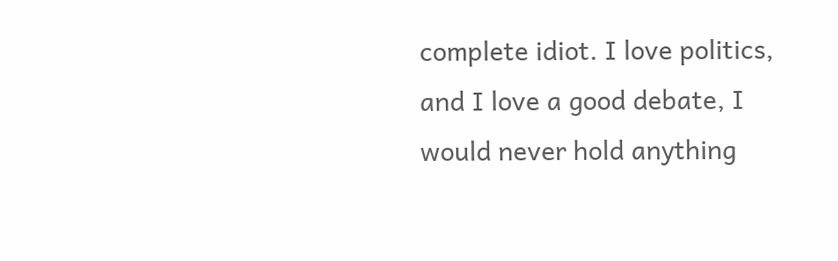complete idiot. I love politics, and I love a good debate, I would never hold anything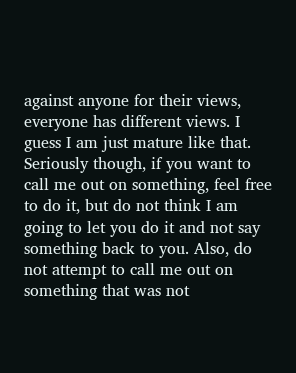against anyone for their views, everyone has different views. I guess I am just mature like that. Seriously though, if you want to call me out on something, feel free to do it, but do not think I am going to let you do it and not say something back to you. Also, do not attempt to call me out on something that was not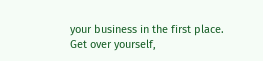your business in the first place. Get over yourself,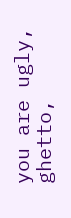you are ugly, ghetto,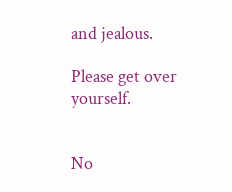and jealous.

Please get over yourself.


No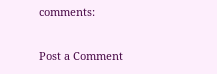comments:

Post a Comment